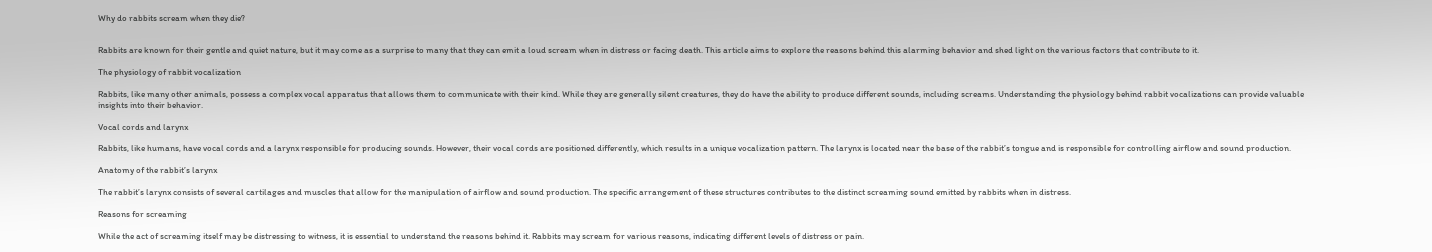Why do rabbits scream when they die?


Rabbits are known for their gentle and quiet nature, but it may come as a surprise to many that they can emit a loud scream when in distress or facing death. This article aims to explore the reasons behind this alarming behavior and shed light on the various factors that contribute to it.

The physiology of rabbit vocalization

Rabbits, like many other animals, possess a complex vocal apparatus that allows them to communicate with their kind. While they are generally silent creatures, they do have the ability to produce different sounds, including screams. Understanding the physiology behind rabbit vocalizations can provide valuable insights into their behavior.

Vocal cords and larynx

Rabbits, like humans, have vocal cords and a larynx responsible for producing sounds. However, their vocal cords are positioned differently, which results in a unique vocalization pattern. The larynx is located near the base of the rabbit’s tongue and is responsible for controlling airflow and sound production.

Anatomy of the rabbit’s larynx

The rabbit’s larynx consists of several cartilages and muscles that allow for the manipulation of airflow and sound production. The specific arrangement of these structures contributes to the distinct screaming sound emitted by rabbits when in distress.

Reasons for screaming

While the act of screaming itself may be distressing to witness, it is essential to understand the reasons behind it. Rabbits may scream for various reasons, indicating different levels of distress or pain.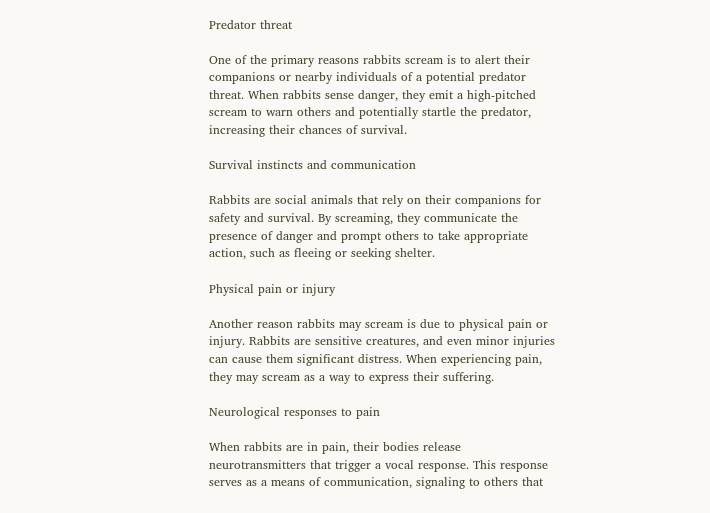Predator threat

One of the primary reasons rabbits scream is to alert their companions or nearby individuals of a potential predator threat. When rabbits sense danger, they emit a high-pitched scream to warn others and potentially startle the predator, increasing their chances of survival.

Survival instincts and communication

Rabbits are social animals that rely on their companions for safety and survival. By screaming, they communicate the presence of danger and prompt others to take appropriate action, such as fleeing or seeking shelter.

Physical pain or injury

Another reason rabbits may scream is due to physical pain or injury. Rabbits are sensitive creatures, and even minor injuries can cause them significant distress. When experiencing pain, they may scream as a way to express their suffering.

Neurological responses to pain

When rabbits are in pain, their bodies release neurotransmitters that trigger a vocal response. This response serves as a means of communication, signaling to others that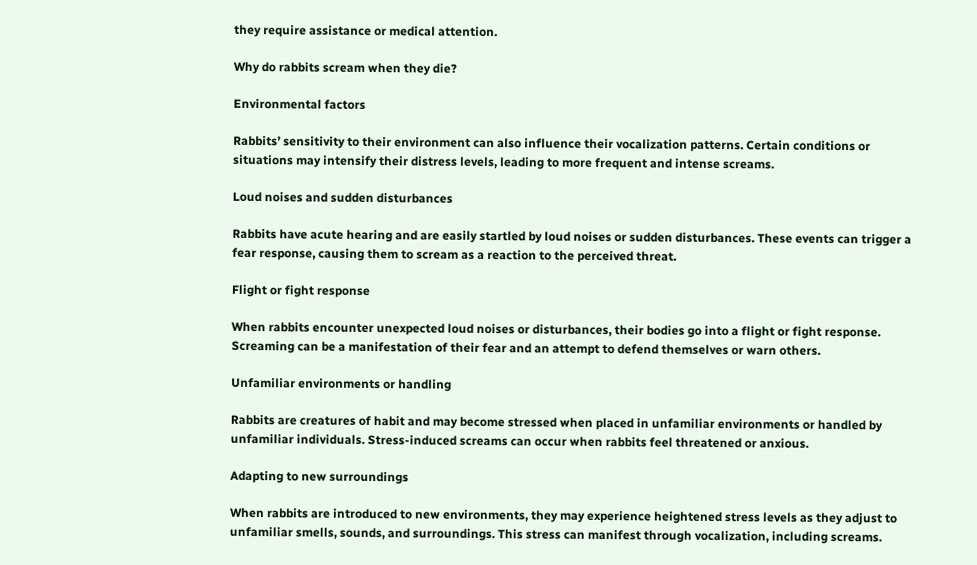they require assistance or medical attention.

Why do rabbits scream when they die?

Environmental factors

Rabbits’ sensitivity to their environment can also influence their vocalization patterns. Certain conditions or situations may intensify their distress levels, leading to more frequent and intense screams.

Loud noises and sudden disturbances

Rabbits have acute hearing and are easily startled by loud noises or sudden disturbances. These events can trigger a fear response, causing them to scream as a reaction to the perceived threat.

Flight or fight response

When rabbits encounter unexpected loud noises or disturbances, their bodies go into a flight or fight response. Screaming can be a manifestation of their fear and an attempt to defend themselves or warn others.

Unfamiliar environments or handling

Rabbits are creatures of habit and may become stressed when placed in unfamiliar environments or handled by unfamiliar individuals. Stress-induced screams can occur when rabbits feel threatened or anxious.

Adapting to new surroundings

When rabbits are introduced to new environments, they may experience heightened stress levels as they adjust to unfamiliar smells, sounds, and surroundings. This stress can manifest through vocalization, including screams.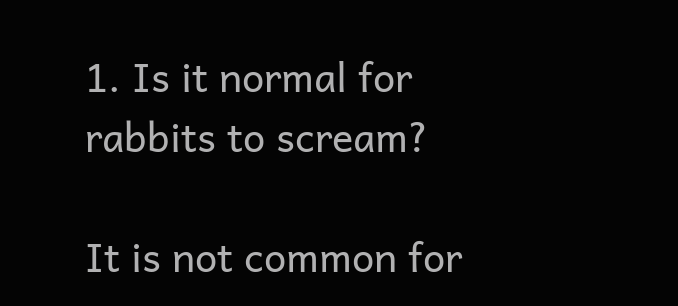1. Is it normal for rabbits to scream?

It is not common for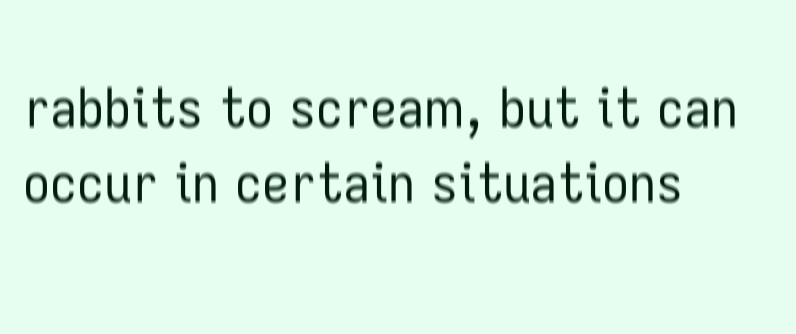rabbits to scream, but it can occur in certain situations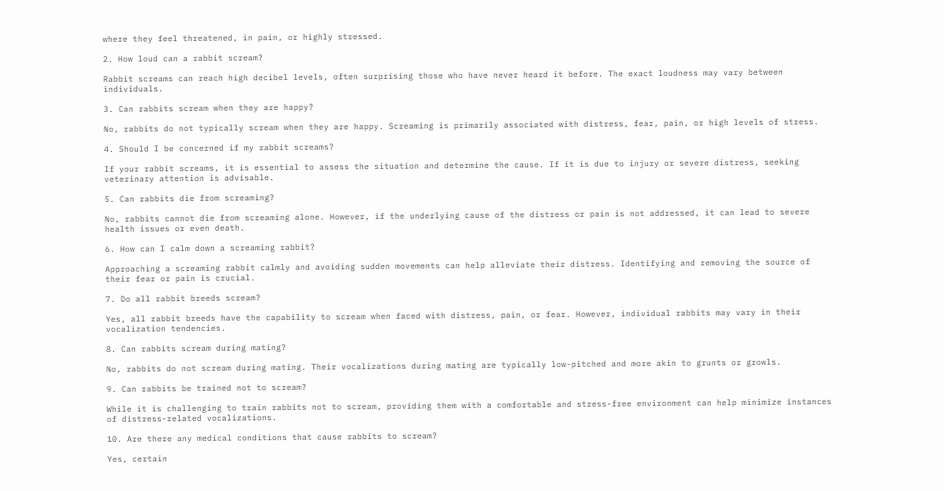where they feel threatened, in pain, or highly stressed.

2. How loud can a rabbit scream?

Rabbit screams can reach high decibel levels, often surprising those who have never heard it before. The exact loudness may vary between individuals.

3. Can rabbits scream when they are happy?

No, rabbits do not typically scream when they are happy. Screaming is primarily associated with distress, fear, pain, or high levels of stress.

4. Should I be concerned if my rabbit screams?

If your rabbit screams, it is essential to assess the situation and determine the cause. If it is due to injury or severe distress, seeking veterinary attention is advisable.

5. Can rabbits die from screaming?

No, rabbits cannot die from screaming alone. However, if the underlying cause of the distress or pain is not addressed, it can lead to severe health issues or even death.

6. How can I calm down a screaming rabbit?

Approaching a screaming rabbit calmly and avoiding sudden movements can help alleviate their distress. Identifying and removing the source of their fear or pain is crucial.

7. Do all rabbit breeds scream?

Yes, all rabbit breeds have the capability to scream when faced with distress, pain, or fear. However, individual rabbits may vary in their vocalization tendencies.

8. Can rabbits scream during mating?

No, rabbits do not scream during mating. Their vocalizations during mating are typically low-pitched and more akin to grunts or growls.

9. Can rabbits be trained not to scream?

While it is challenging to train rabbits not to scream, providing them with a comfortable and stress-free environment can help minimize instances of distress-related vocalizations.

10. Are there any medical conditions that cause rabbits to scream?

Yes, certain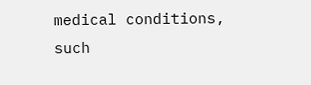medical conditions, such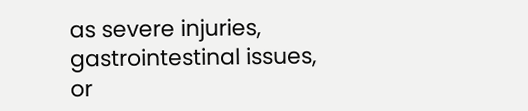as severe injuries, gastrointestinal issues, or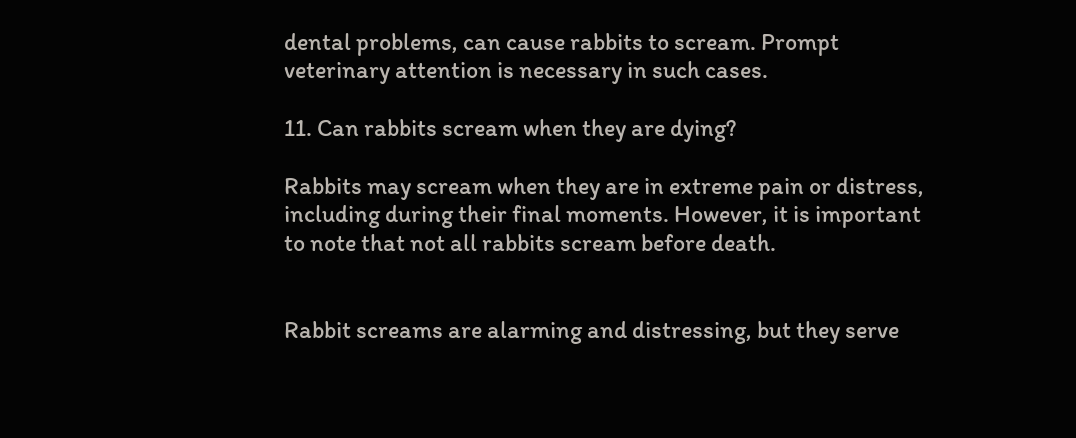dental problems, can cause rabbits to scream. Prompt veterinary attention is necessary in such cases.

11. Can rabbits scream when they are dying?

Rabbits may scream when they are in extreme pain or distress, including during their final moments. However, it is important to note that not all rabbits scream before death.


Rabbit screams are alarming and distressing, but they serve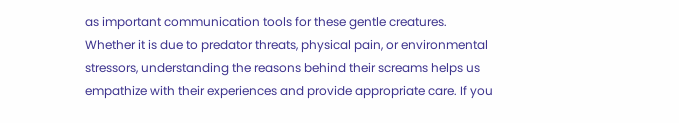as important communication tools for these gentle creatures. Whether it is due to predator threats, physical pain, or environmental stressors, understanding the reasons behind their screams helps us empathize with their experiences and provide appropriate care. If you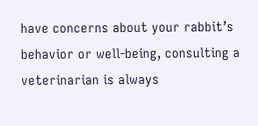have concerns about your rabbit’s behavior or well-being, consulting a veterinarian is always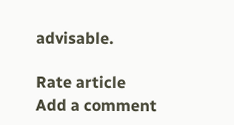advisable.

Rate article
Add a comment